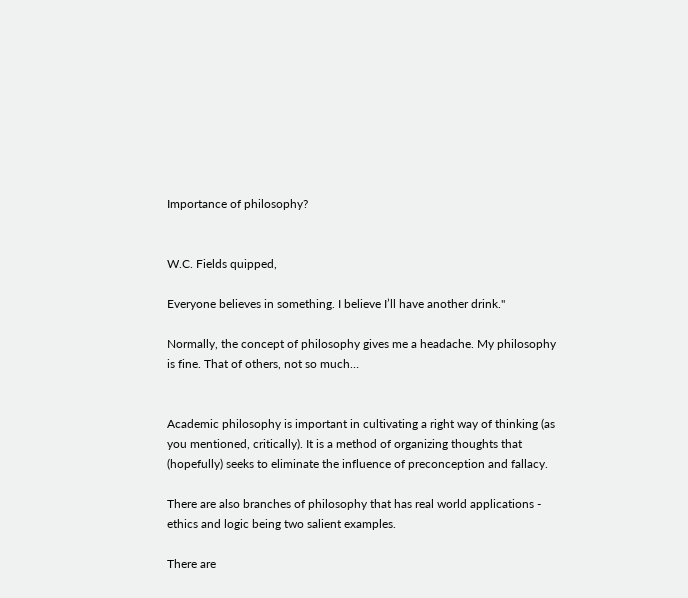Importance of philosophy?


W.C. Fields quipped,

Everyone believes in something. I believe I’ll have another drink."

Normally, the concept of philosophy gives me a headache. My philosophy is fine. That of others, not so much…


Academic philosophy is important in cultivating a right way of thinking (as you mentioned, critically). It is a method of organizing thoughts that (hopefully) seeks to eliminate the influence of preconception and fallacy.

There are also branches of philosophy that has real world applications - ethics and logic being two salient examples.

There are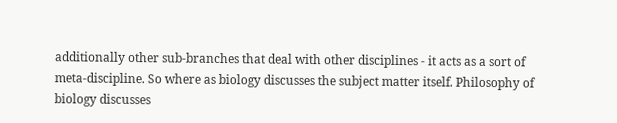additionally other sub-branches that deal with other disciplines - it acts as a sort of meta-discipline. So where as biology discusses the subject matter itself. Philosophy of biology discusses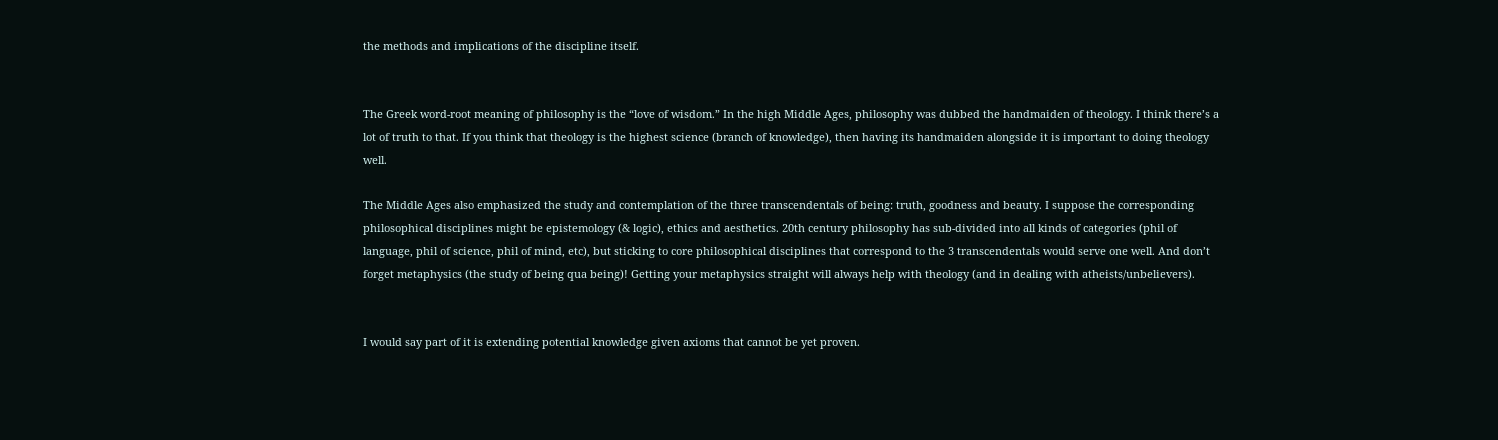the methods and implications of the discipline itself.


The Greek word-root meaning of philosophy is the “love of wisdom.” In the high Middle Ages, philosophy was dubbed the handmaiden of theology. I think there’s a lot of truth to that. If you think that theology is the highest science (branch of knowledge), then having its handmaiden alongside it is important to doing theology well.

The Middle Ages also emphasized the study and contemplation of the three transcendentals of being: truth, goodness and beauty. I suppose the corresponding philosophical disciplines might be epistemology (& logic), ethics and aesthetics. 20th century philosophy has sub-divided into all kinds of categories (phil of language, phil of science, phil of mind, etc), but sticking to core philosophical disciplines that correspond to the 3 transcendentals would serve one well. And don’t forget metaphysics (the study of being qua being)! Getting your metaphysics straight will always help with theology (and in dealing with atheists/unbelievers).


I would say part of it is extending potential knowledge given axioms that cannot be yet proven.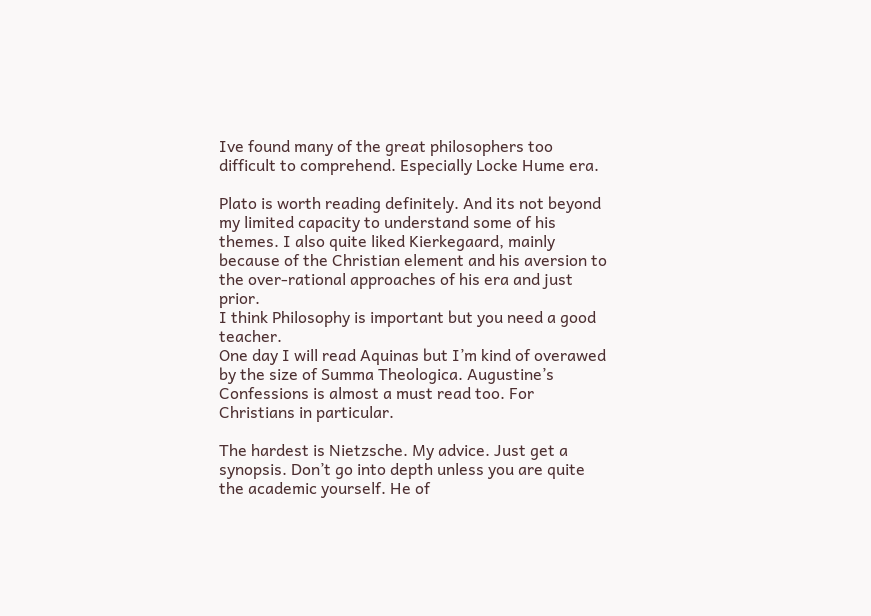Ive found many of the great philosophers too difficult to comprehend. Especially Locke Hume era.

Plato is worth reading definitely. And its not beyond my limited capacity to understand some of his themes. I also quite liked Kierkegaard, mainly because of the Christian element and his aversion to the over-rational approaches of his era and just prior.
I think Philosophy is important but you need a good teacher.
One day I will read Aquinas but I’m kind of overawed by the size of Summa Theologica. Augustine’s Confessions is almost a must read too. For Christians in particular.

The hardest is Nietzsche. My advice. Just get a synopsis. Don’t go into depth unless you are quite the academic yourself. He of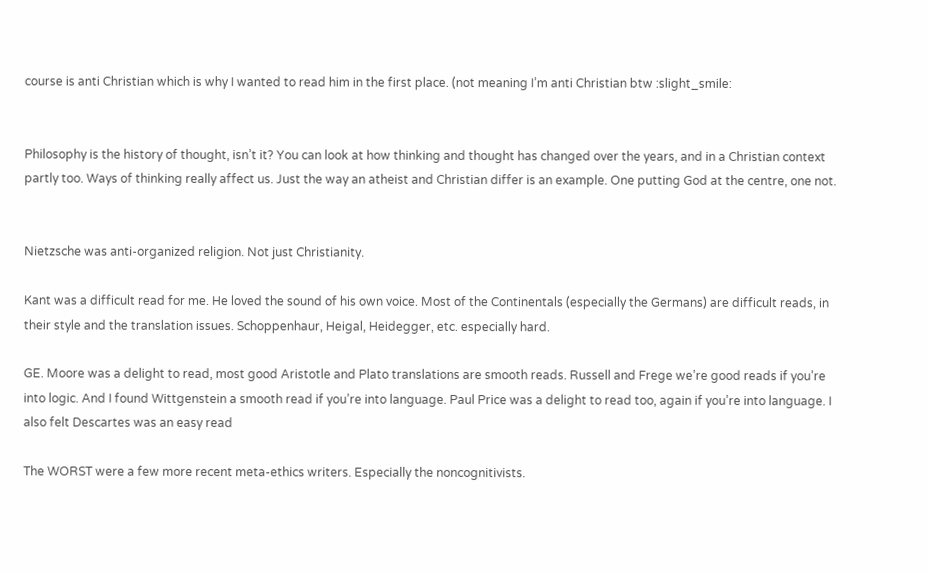course is anti Christian which is why I wanted to read him in the first place. (not meaning I’m anti Christian btw :slight_smile:


Philosophy is the history of thought, isn’t it? You can look at how thinking and thought has changed over the years, and in a Christian context partly too. Ways of thinking really affect us. Just the way an atheist and Christian differ is an example. One putting God at the centre, one not.


Nietzsche was anti-organized religion. Not just Christianity.

Kant was a difficult read for me. He loved the sound of his own voice. Most of the Continentals (especially the Germans) are difficult reads, in their style and the translation issues. Schoppenhaur, Heigal, Heidegger, etc. especially hard.

GE. Moore was a delight to read, most good Aristotle and Plato translations are smooth reads. Russell and Frege we’re good reads if you’re into logic. And I found Wittgenstein a smooth read if you’re into language. Paul Price was a delight to read too, again if you’re into language. I also felt Descartes was an easy read

The WORST were a few more recent meta-ethics writers. Especially the noncognitivists.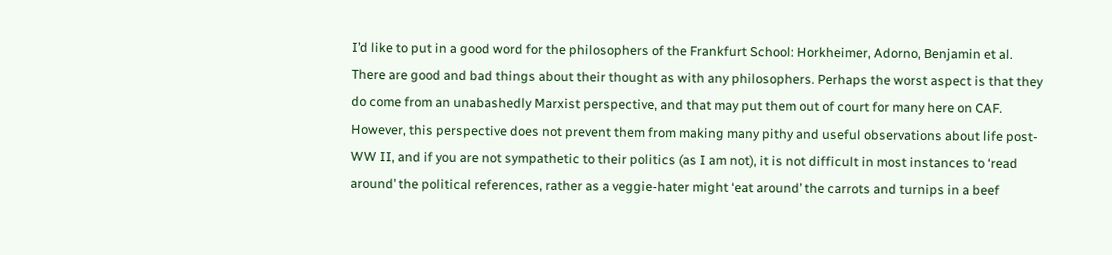I’d like to put in a good word for the philosophers of the Frankfurt School: Horkheimer, Adorno, Benjamin et al. There are good and bad things about their thought as with any philosophers. Perhaps the worst aspect is that they do come from an unabashedly Marxist perspective, and that may put them out of court for many here on CAF. However, this perspective does not prevent them from making many pithy and useful observations about life post-WW II, and if you are not sympathetic to their politics (as I am not), it is not difficult in most instances to ‘read around’ the political references, rather as a veggie-hater might ‘eat around’ the carrots and turnips in a beef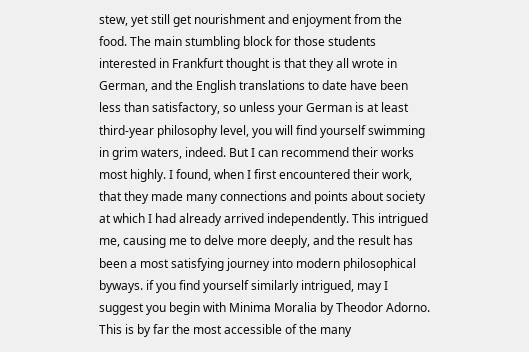stew, yet still get nourishment and enjoyment from the food. The main stumbling block for those students interested in Frankfurt thought is that they all wrote in German, and the English translations to date have been less than satisfactory, so unless your German is at least third-year philosophy level, you will find yourself swimming in grim waters, indeed. But I can recommend their works most highly. I found, when I first encountered their work, that they made many connections and points about society at which I had already arrived independently. This intrigued me, causing me to delve more deeply, and the result has been a most satisfying journey into modern philosophical byways. if you find yourself similarly intrigued, may I suggest you begin with Minima Moralia by Theodor Adorno. This is by far the most accessible of the many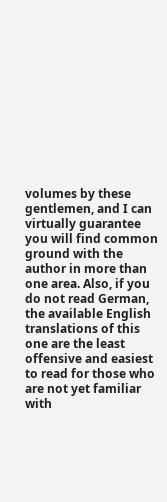volumes by these gentlemen, and I can virtually guarantee you will find common ground with the author in more than one area. Also, if you do not read German, the available English translations of this one are the least offensive and easiest to read for those who are not yet familiar with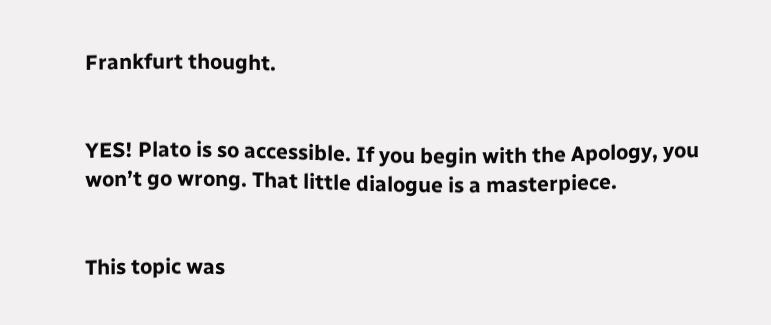Frankfurt thought.


YES! Plato is so accessible. If you begin with the Apology, you won’t go wrong. That little dialogue is a masterpiece.


This topic was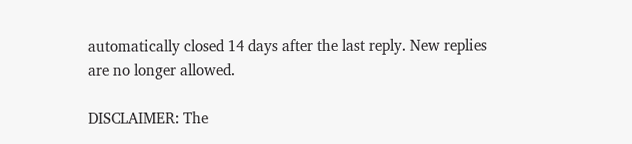automatically closed 14 days after the last reply. New replies are no longer allowed.

DISCLAIMER: The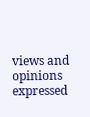views and opinions expressed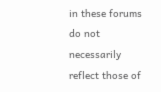in these forums do not necessarily reflect those of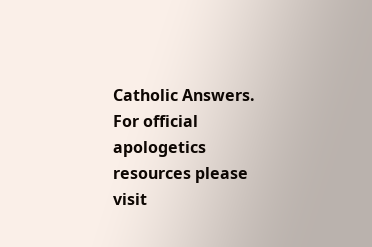Catholic Answers. For official apologetics resources please visit